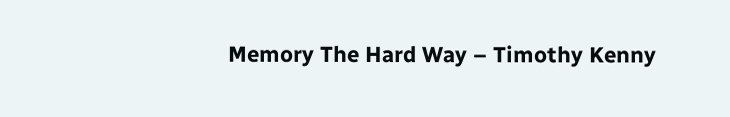Memory The Hard Way – Timothy Kenny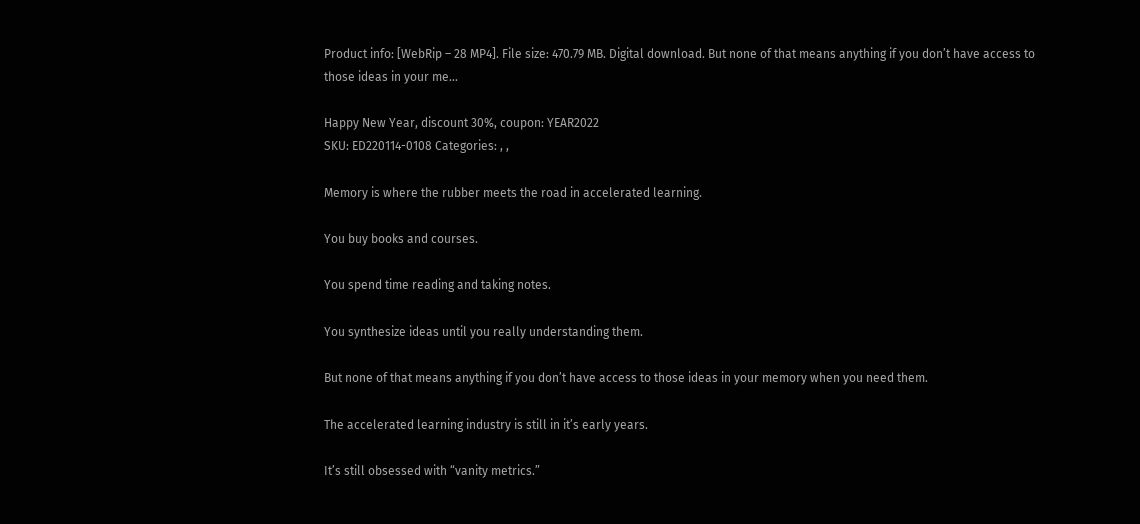Product info: [WebRip – 28 MP4]. File size: 470.79 MB. Digital download. But none of that means anything if you don’t have access to those ideas in your me…

Happy New Year, discount 30%, coupon: YEAR2022
SKU: ED220114-0108 Categories: , ,

Memory is where the rubber meets the road in accelerated learning.

You buy books and courses.

You spend time reading and taking notes.

You synthesize ideas until you really understanding them.

But none of that means anything if you don’t have access to those ideas in your memory when you need them.

The accelerated learning industry is still in it’s early years.

It’s still obsessed with “vanity metrics.”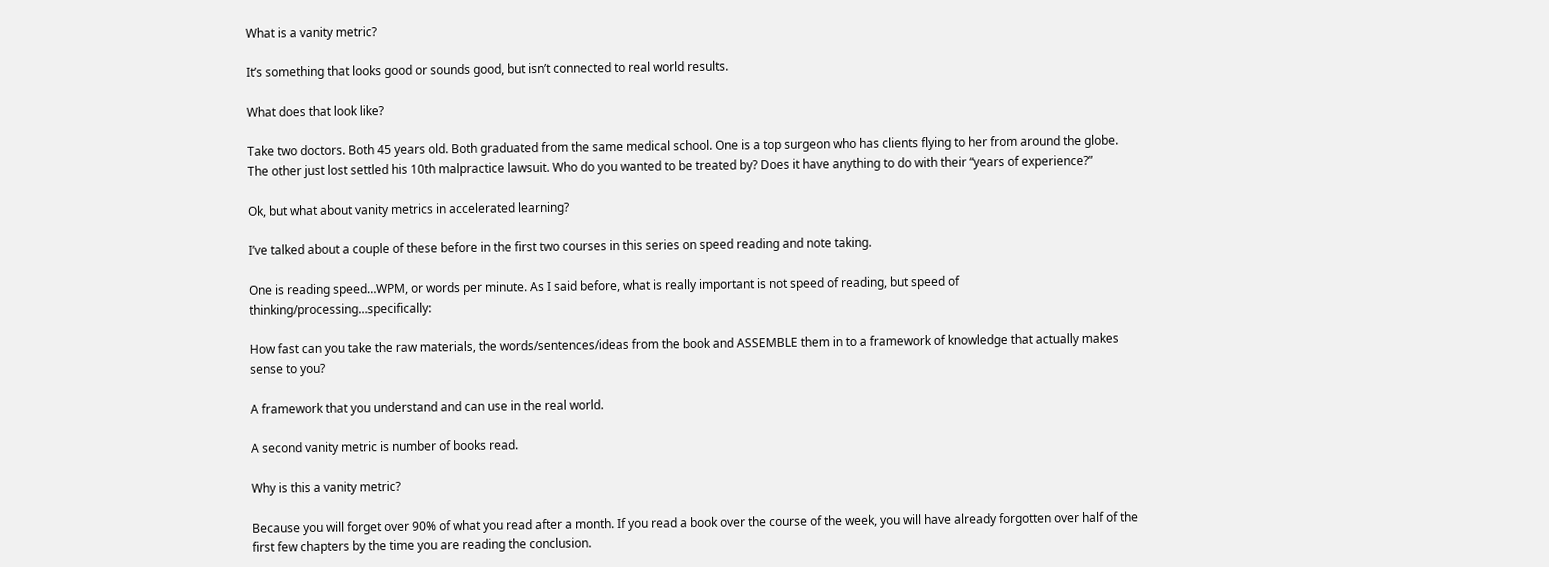What is a vanity metric?

It’s something that looks good or sounds good, but isn’t connected to real world results.

What does that look like?

Take two doctors. Both 45 years old. Both graduated from the same medical school. One is a top surgeon who has clients flying to her from around the globe. The other just lost settled his 10th malpractice lawsuit. Who do you wanted to be treated by? Does it have anything to do with their “years of experience?”

Ok, but what about vanity metrics in accelerated learning?

I’ve talked about a couple of these before in the first two courses in this series on speed reading and note taking.

One is reading speed…WPM, or words per minute. As I said before, what is really important is not speed of reading, but speed of thinking/processing…specifically:

How fast can you take the raw materials, the words/sentences/ideas from the book and ASSEMBLE them in to a framework of knowledge that actually makes sense to you?

A framework that you understand and can use in the real world.

A second vanity metric is number of books read.

Why is this a vanity metric?

Because you will forget over 90% of what you read after a month. If you read a book over the course of the week, you will have already forgotten over half of the first few chapters by the time you are reading the conclusion.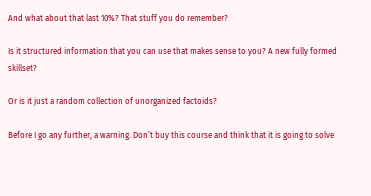And what about that last 10%? That stuff you do remember?

Is it structured information that you can use that makes sense to you? A new fully formed skillset?

Or is it just a random collection of unorganized factoids?

Before I go any further, a warning. Don’t buy this course and think that it is going to solve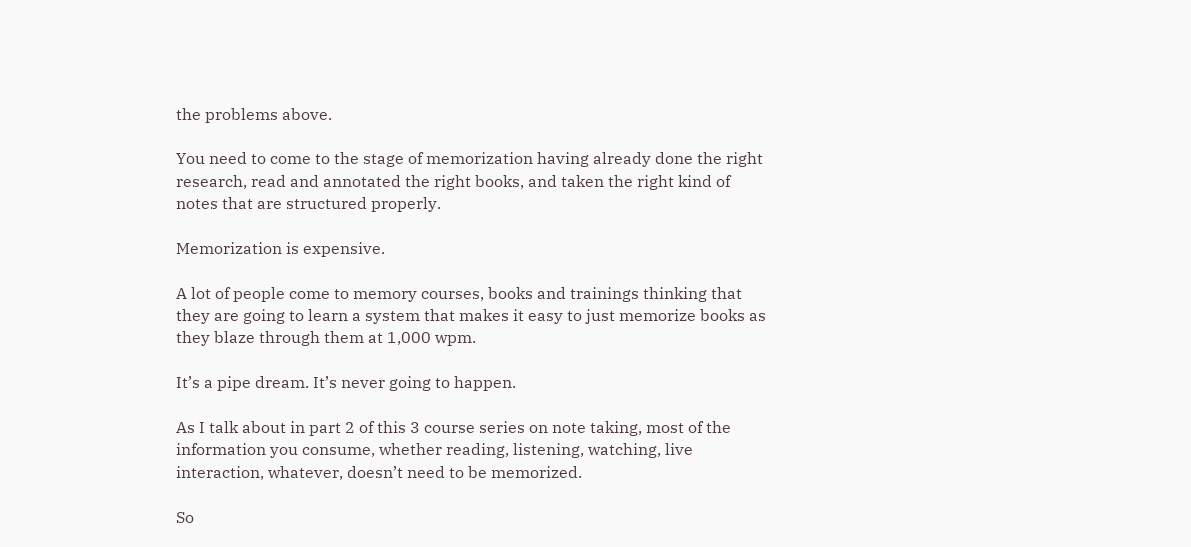the problems above.

You need to come to the stage of memorization having already done the right research, read and annotated the right books, and taken the right kind of notes that are structured properly.

Memorization is expensive.

A lot of people come to memory courses, books and trainings thinking that they are going to learn a system that makes it easy to just memorize books as they blaze through them at 1,000 wpm.

It’s a pipe dream. It’s never going to happen.

As I talk about in part 2 of this 3 course series on note taking, most of the information you consume, whether reading, listening, watching, live interaction, whatever, doesn’t need to be memorized.

So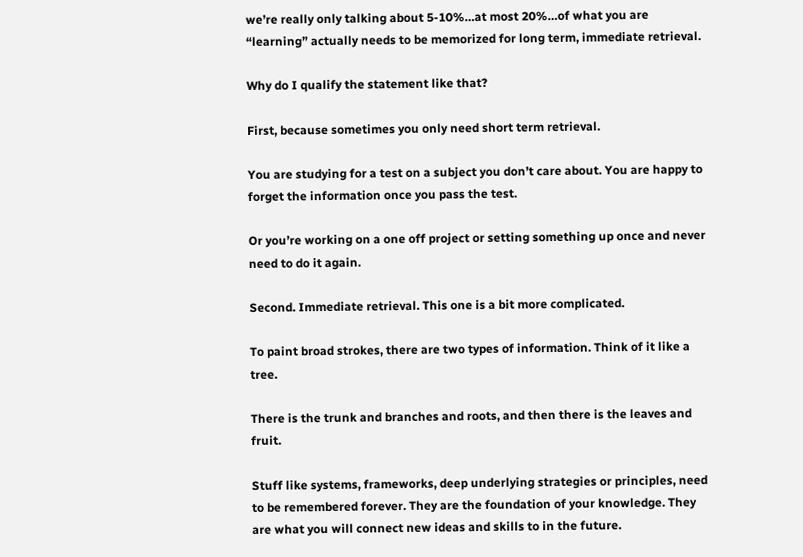we’re really only talking about 5-10%…at most 20%…of what you are “learning” actually needs to be memorized for long term, immediate retrieval.

Why do I qualify the statement like that?

First, because sometimes you only need short term retrieval.

You are studying for a test on a subject you don’t care about. You are happy to forget the information once you pass the test.

Or you’re working on a one off project or setting something up once and never need to do it again.

Second. Immediate retrieval. This one is a bit more complicated.

To paint broad strokes, there are two types of information. Think of it like a tree.

There is the trunk and branches and roots, and then there is the leaves and fruit.

Stuff like systems, frameworks, deep underlying strategies or principles, need to be remembered forever. They are the foundation of your knowledge. They are what you will connect new ideas and skills to in the future.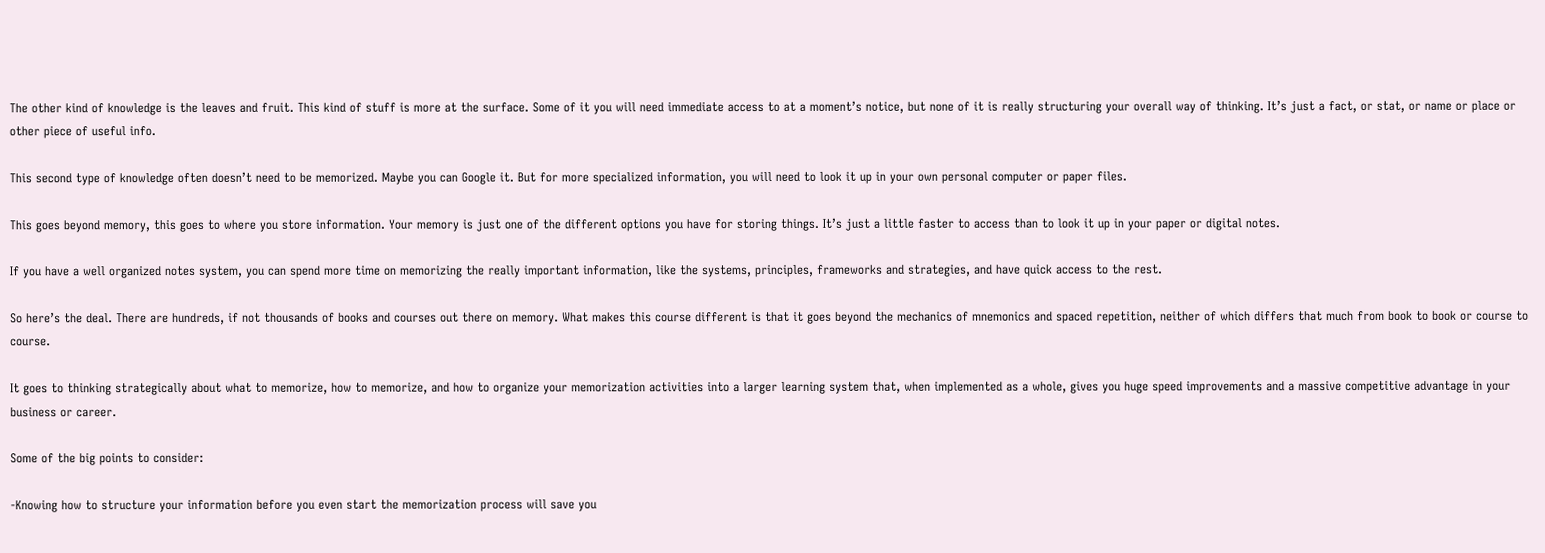The other kind of knowledge is the leaves and fruit. This kind of stuff is more at the surface. Some of it you will need immediate access to at a moment’s notice, but none of it is really structuring your overall way of thinking. It’s just a fact, or stat, or name or place or other piece of useful info.

This second type of knowledge often doesn’t need to be memorized. Maybe you can Google it. But for more specialized information, you will need to look it up in your own personal computer or paper files.

This goes beyond memory, this goes to where you store information. Your memory is just one of the different options you have for storing things. It’s just a little faster to access than to look it up in your paper or digital notes.

If you have a well organized notes system, you can spend more time on memorizing the really important information, like the systems, principles, frameworks and strategies, and have quick access to the rest.

So here’s the deal. There are hundreds, if not thousands of books and courses out there on memory. What makes this course different is that it goes beyond the mechanics of mnemonics and spaced repetition, neither of which differs that much from book to book or course to course.

It goes to thinking strategically about what to memorize, how to memorize, and how to organize your memorization activities into a larger learning system that, when implemented as a whole, gives you huge speed improvements and a massive competitive advantage in your business or career.

Some of the big points to consider:

-Knowing how to structure your information before you even start the memorization process will save you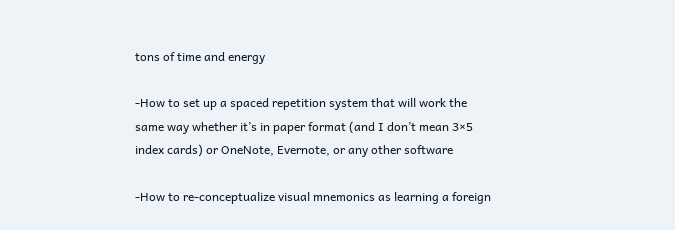tons of time and energy

-How to set up a spaced repetition system that will work the same way whether it’s in paper format (and I don’t mean 3×5 index cards) or OneNote, Evernote, or any other software

-How to re-conceptualize visual mnemonics as learning a foreign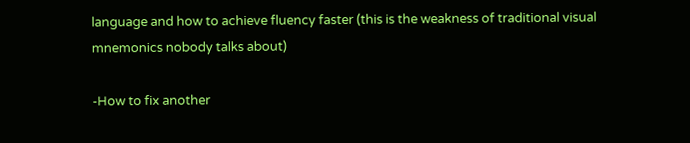language and how to achieve fluency faster (this is the weakness of traditional visual mnemonics nobody talks about)

-How to fix another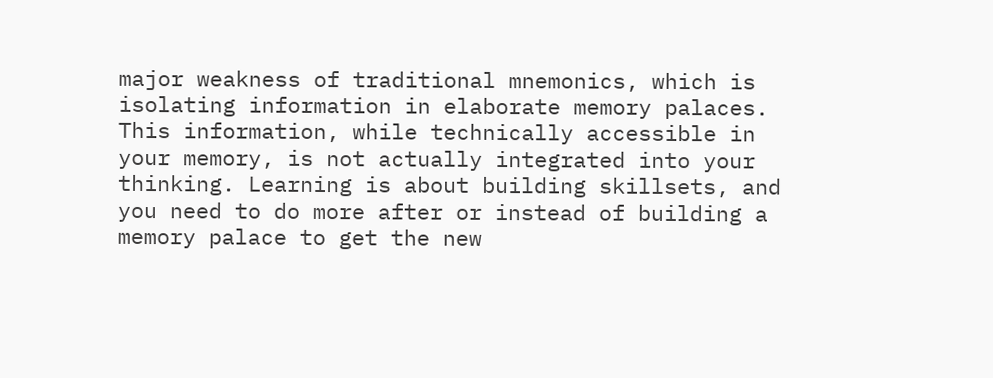major weakness of traditional mnemonics, which is isolating information in elaborate memory palaces. This information, while technically accessible in your memory, is not actually integrated into your thinking. Learning is about building skillsets, and you need to do more after or instead of building a memory palace to get the new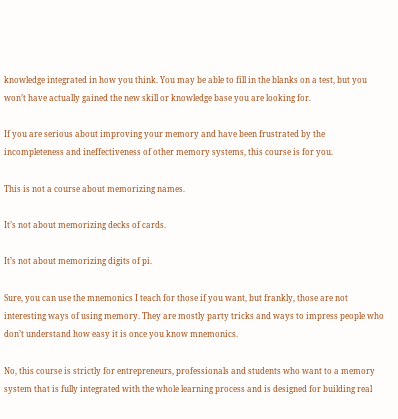knowledge integrated in how you think. You may be able to fill in the blanks on a test, but you won’t have actually gained the new skill or knowledge base you are looking for.

If you are serious about improving your memory and have been frustrated by the incompleteness and ineffectiveness of other memory systems, this course is for you.

This is not a course about memorizing names.

It’s not about memorizing decks of cards.

It’s not about memorizing digits of pi.

Sure, you can use the mnemonics I teach for those if you want, but frankly, those are not interesting ways of using memory. They are mostly party tricks and ways to impress people who don’t understand how easy it is once you know mnemonics.

No, this course is strictly for entrepreneurs, professionals and students who want to a memory system that is fully integrated with the whole learning process and is designed for building real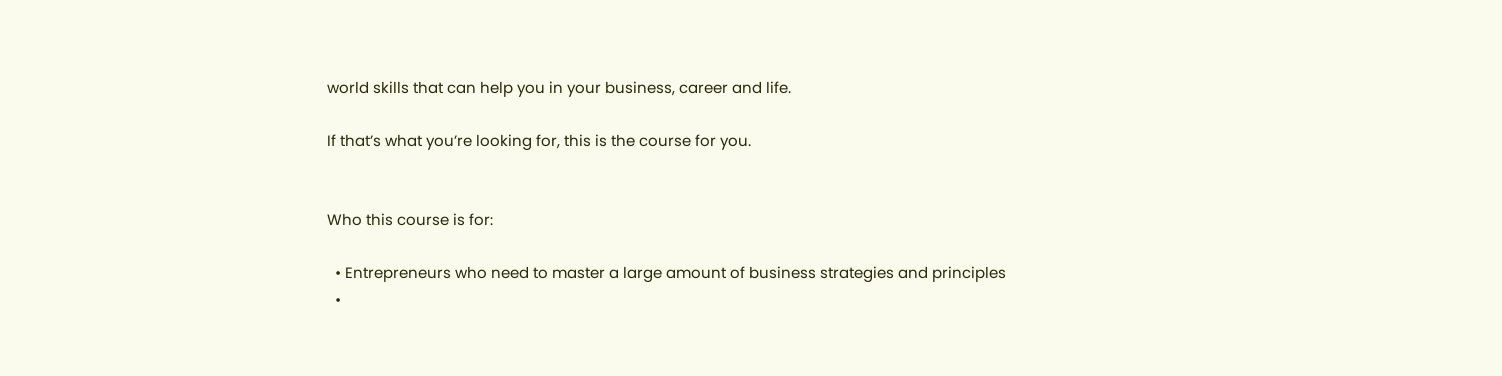world skills that can help you in your business, career and life.

If that’s what you’re looking for, this is the course for you.


Who this course is for:

  • Entrepreneurs who need to master a large amount of business strategies and principles
  •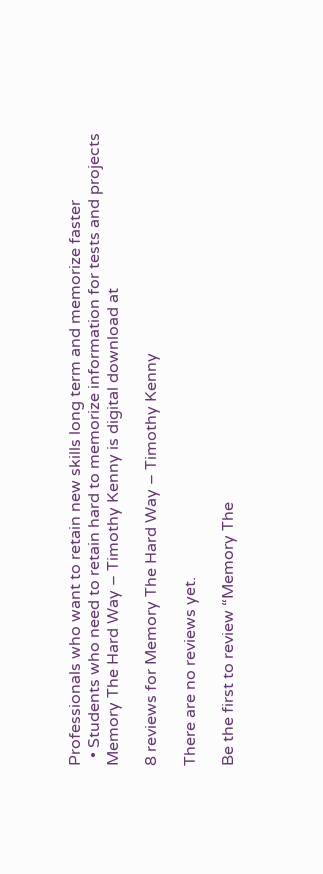Professionals who want to retain new skills long term and memorize faster
  • Students who need to retain hard to memorize information for tests and projects
Memory The Hard Way – Timothy Kenny is digital download at

8 reviews for Memory The Hard Way – Timothy Kenny

There are no reviews yet.

Be the first to review “Memory The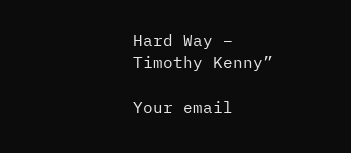Hard Way – Timothy Kenny”

Your email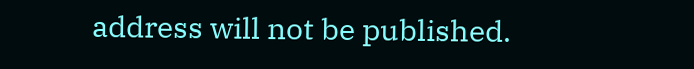address will not be published.